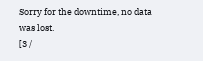Sorry for the downtime, no data was lost.
[3 /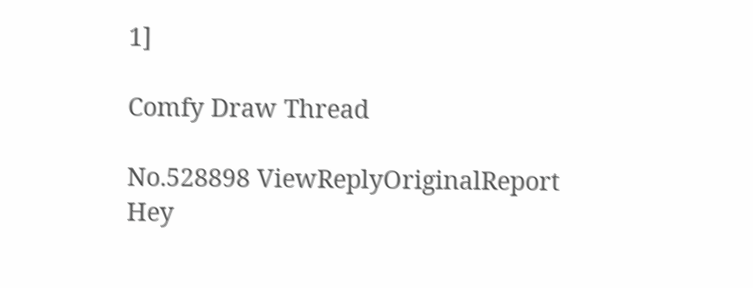1]

Comfy Draw Thread

No.528898 ViewReplyOriginalReport
Hey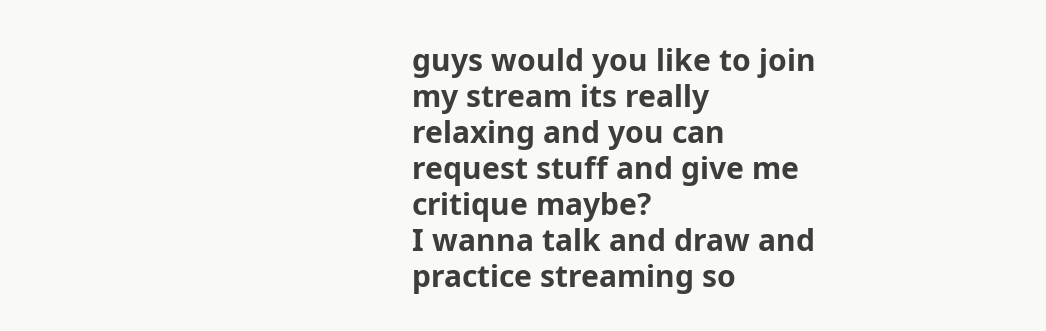guys would you like to join my stream its really relaxing and you can request stuff and give me critique maybe?
I wanna talk and draw and practice streaming so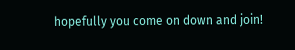hopefully you come on down and join!